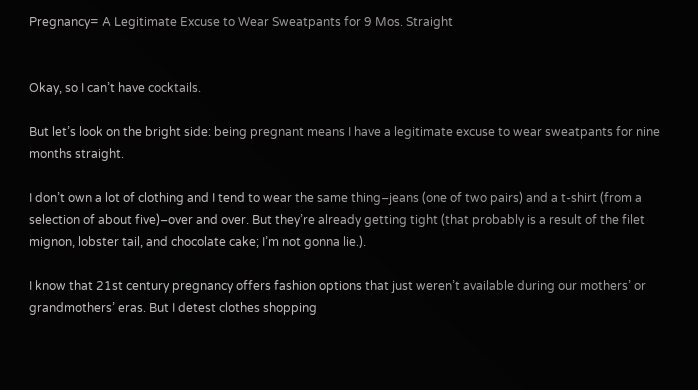Pregnancy= A Legitimate Excuse to Wear Sweatpants for 9 Mos. Straight


Okay, so I can’t have cocktails.

But let’s look on the bright side: being pregnant means I have a legitimate excuse to wear sweatpants for nine months straight.

I don’t own a lot of clothing and I tend to wear the same thing–jeans (one of two pairs) and a t-shirt (from a selection of about five)–over and over. But they’re already getting tight (that probably is a result of the filet mignon, lobster tail, and chocolate cake; I’m not gonna lie.).

I know that 21st century pregnancy offers fashion options that just weren’t available during our mothers’ or grandmothers’ eras. But I detest clothes shopping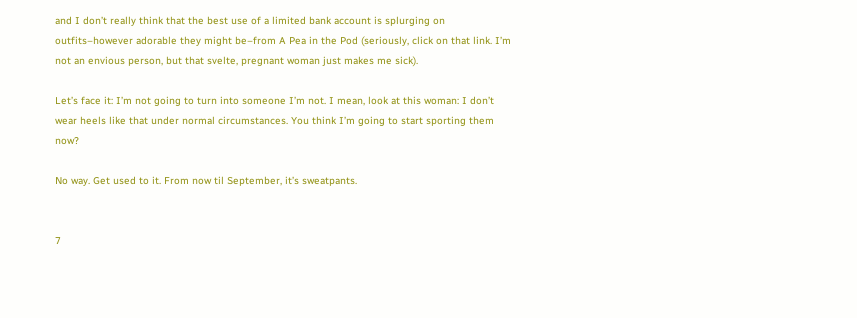and I don’t really think that the best use of a limited bank account is splurging on outfits–however adorable they might be–from A Pea in the Pod (seriously, click on that link. I’m not an envious person, but that svelte, pregnant woman just makes me sick).

Let’s face it: I’m not going to turn into someone I’m not. I mean, look at this woman: I don’t wear heels like that under normal circumstances. You think I’m going to start sporting them now?

No way. Get used to it. From now til September, it’s sweatpants.


7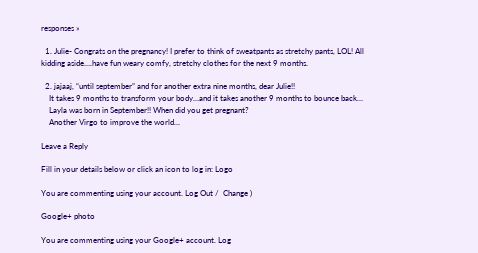responses »

  1. Julie- Congrats on the pregnancy! I prefer to think of sweatpants as stretchy pants, LOL! All kidding aside….have fun weary comfy, stretchy clothes for the next 9 months.

  2. jajaaj, “until september” and for another extra nine months, dear Julie!!
    It takes 9 months to transform your body…and it takes another 9 months to bounce back…
    Layla was born in September!! When did you get pregnant?
    Another Virgo to improve the world…

Leave a Reply

Fill in your details below or click an icon to log in: Logo

You are commenting using your account. Log Out /  Change )

Google+ photo

You are commenting using your Google+ account. Log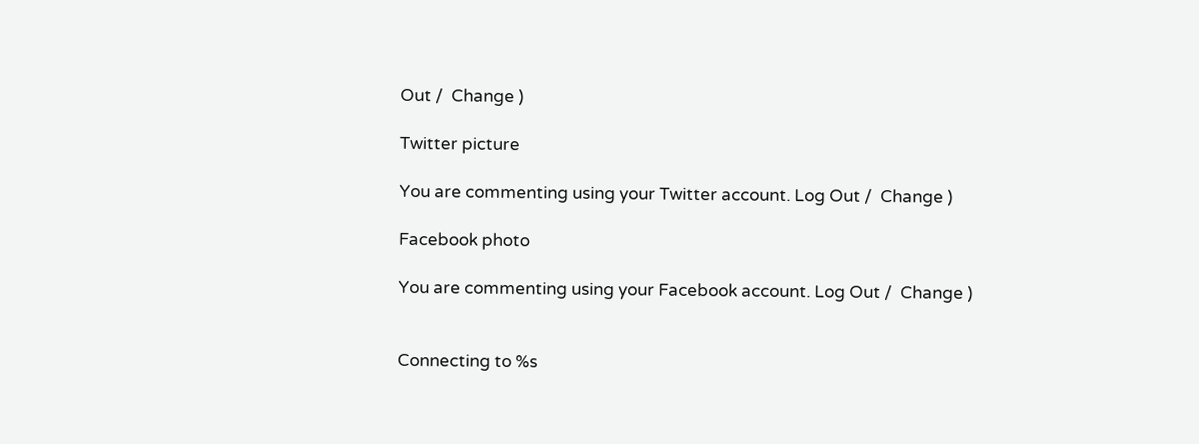Out /  Change )

Twitter picture

You are commenting using your Twitter account. Log Out /  Change )

Facebook photo

You are commenting using your Facebook account. Log Out /  Change )


Connecting to %s